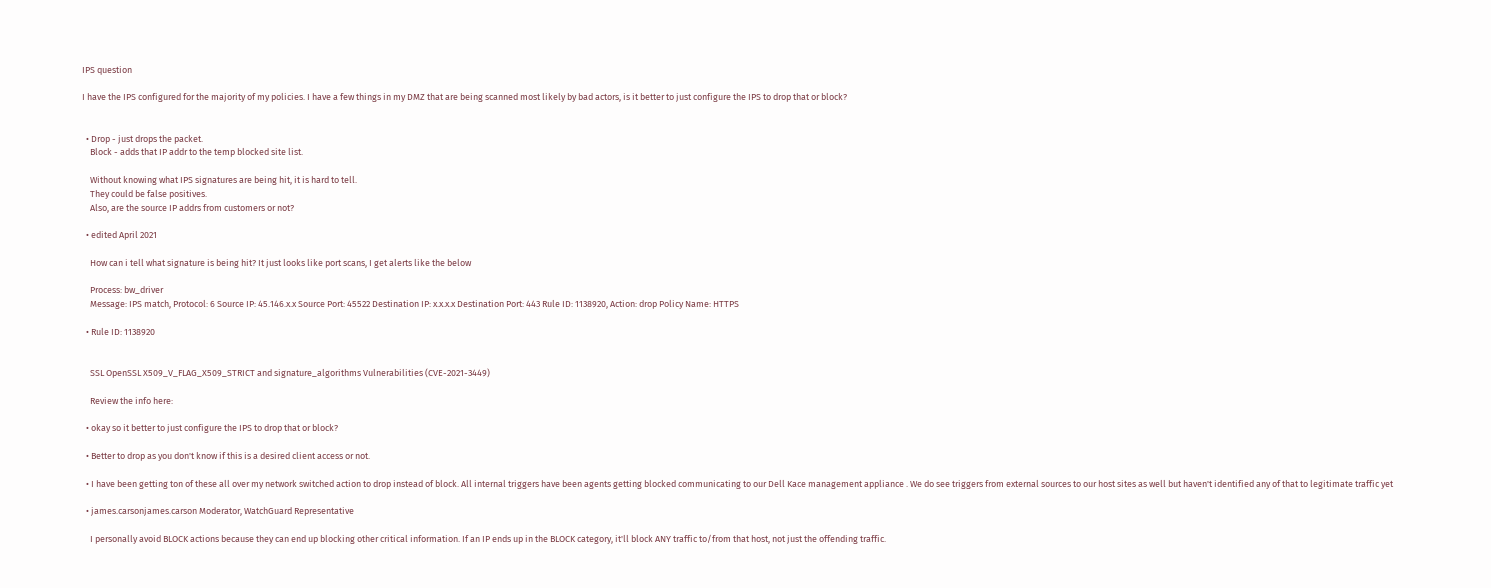IPS question

I have the IPS configured for the majority of my policies. I have a few things in my DMZ that are being scanned most likely by bad actors, is it better to just configure the IPS to drop that or block?


  • Drop - just drops the packet.
    Block - adds that IP addr to the temp blocked site list.

    Without knowing what IPS signatures are being hit, it is hard to tell.
    They could be false positives.
    Also, are the source IP addrs from customers or not?

  • edited April 2021

    How can i tell what signature is being hit? It just looks like port scans, I get alerts like the below

    Process: bw_driver
    Message: IPS match, Protocol: 6 Source IP: 45.146.x.x Source Port: 45522 Destination IP: x.x.x.x Destination Port: 443 Rule ID: 1138920, Action: drop Policy Name: HTTPS

  • Rule ID: 1138920


    SSL OpenSSL X509_V_FLAG_X509_STRICT and signature_algorithms Vulnerabilities (CVE-2021-3449)

    Review the info here:

  • okay so it better to just configure the IPS to drop that or block?

  • Better to drop as you don't know if this is a desired client access or not.

  • I have been getting ton of these all over my network switched action to drop instead of block. All internal triggers have been agents getting blocked communicating to our Dell Kace management appliance . We do see triggers from external sources to our host sites as well but haven't identified any of that to legitimate traffic yet

  • james.carsonjames.carson Moderator, WatchGuard Representative

    I personally avoid BLOCK actions because they can end up blocking other critical information. If an IP ends up in the BLOCK category, it'll block ANY traffic to/from that host, not just the offending traffic.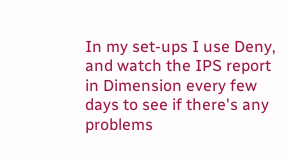In my set-ups I use Deny, and watch the IPS report in Dimension every few days to see if there's any problems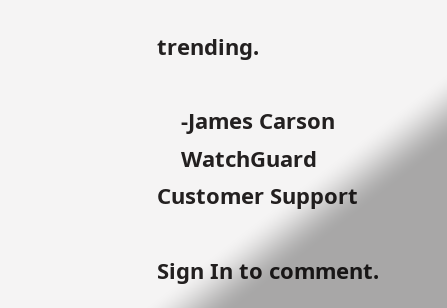trending.

    -James Carson
    WatchGuard Customer Support

Sign In to comment.